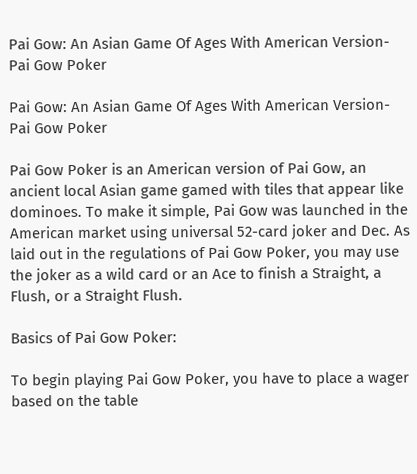Pai Gow: An Asian Game Of Ages With American Version-Pai Gow Poker

Pai Gow: An Asian Game Of Ages With American Version-Pai Gow Poker

Pai Gow Poker is an American version of Pai Gow, an ancient local Asian game gamed with tiles that appear like dominoes. To make it simple, Pai Gow was launched in the American market using universal 52-card joker and Dec. As laid out in the regulations of Pai Gow Poker, you may use the joker as a wild card or an Ace to finish a Straight, a Flush, or a Straight Flush.

Basics of Pai Gow Poker:

To begin playing Pai Gow Poker, you have to place a wager based on the table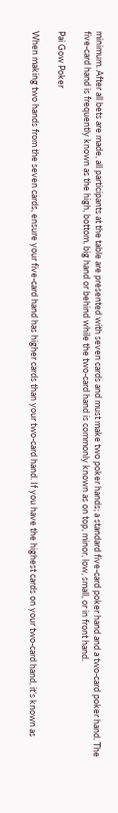minimum. After all bets are made, all participants at the table are presented with seven cards and must make two poker hands; a standard five-card poker hand and a two-card poker hand. The five-card hand is frequently known as the high, bottom, big hand or behind while the two-card hand is commonly known as on top, minor, low, small, or in front hand.

Pai Gow Poker

When making two hands from the seven cards, ensure your five-card hand has higher cards than your two-card hand. If you have the highest cards on your two-card hand, it’s known as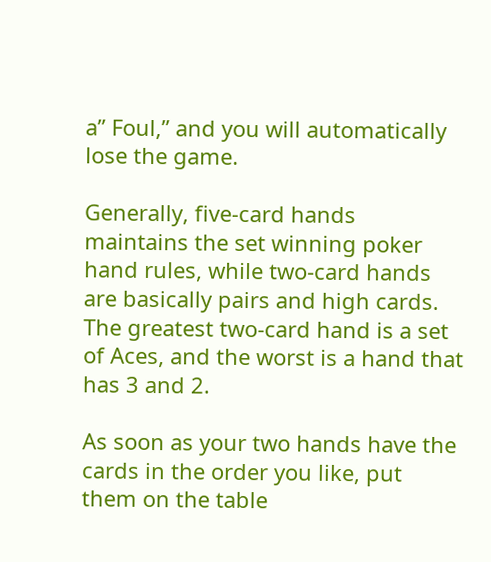a” Foul,” and you will automatically lose the game.

Generally, five-card hands maintains the set winning poker hand rules, while two-card hands are basically pairs and high cards. The greatest two-card hand is a set of Aces, and the worst is a hand that has 3 and 2.

As soon as your two hands have the cards in the order you like, put them on the table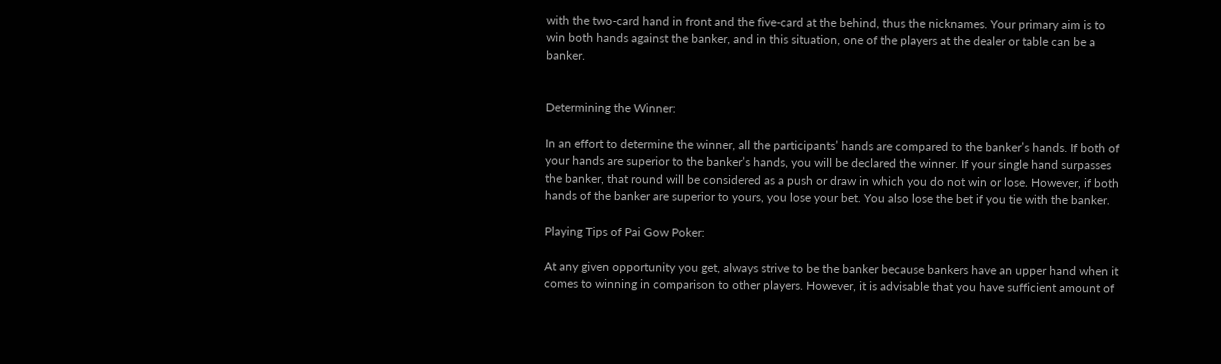with the two-card hand in front and the five-card at the behind, thus the nicknames. Your primary aim is to win both hands against the banker, and in this situation, one of the players at the dealer or table can be a banker.


Determining the Winner:

In an effort to determine the winner, all the participants’ hands are compared to the banker’s hands. If both of your hands are superior to the banker’s hands, you will be declared the winner. If your single hand surpasses the banker, that round will be considered as a push or draw in which you do not win or lose. However, if both hands of the banker are superior to yours, you lose your bet. You also lose the bet if you tie with the banker.

Playing Tips of Pai Gow Poker:

At any given opportunity you get, always strive to be the banker because bankers have an upper hand when it comes to winning in comparison to other players. However, it is advisable that you have sufficient amount of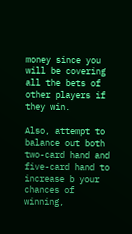money since you will be covering all the bets of other players if they win.

Also, attempt to balance out both two-card hand and five-card hand to increase b your chances of winning,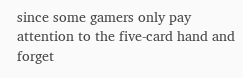since some gamers only pay attention to the five-card hand and forget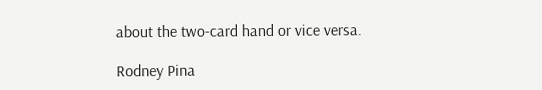about the two-card hand or vice versa.

Rodney Pina